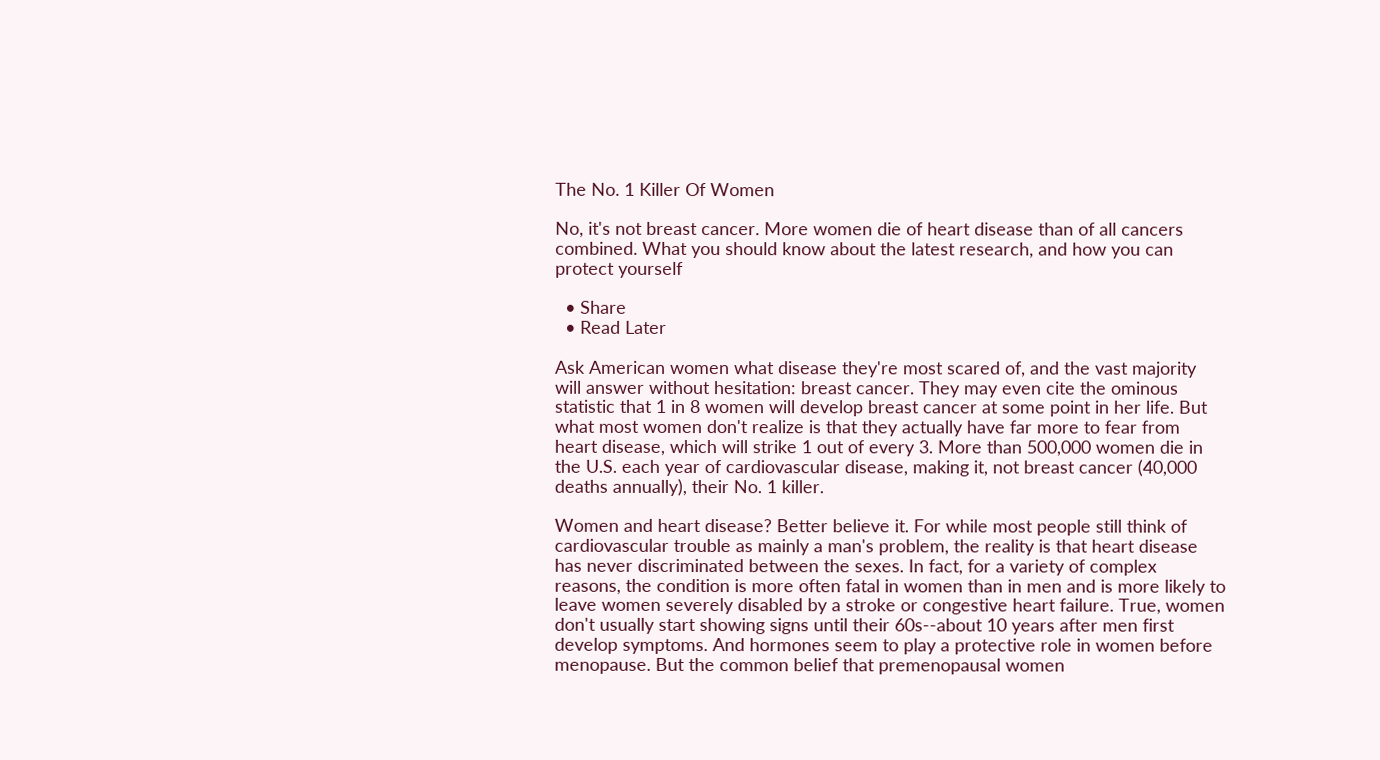The No. 1 Killer Of Women

No, it's not breast cancer. More women die of heart disease than of all cancers combined. What you should know about the latest research, and how you can protect yourself

  • Share
  • Read Later

Ask American women what disease they're most scared of, and the vast majority will answer without hesitation: breast cancer. They may even cite the ominous statistic that 1 in 8 women will develop breast cancer at some point in her life. But what most women don't realize is that they actually have far more to fear from heart disease, which will strike 1 out of every 3. More than 500,000 women die in the U.S. each year of cardiovascular disease, making it, not breast cancer (40,000 deaths annually), their No. 1 killer.

Women and heart disease? Better believe it. For while most people still think of cardiovascular trouble as mainly a man's problem, the reality is that heart disease has never discriminated between the sexes. In fact, for a variety of complex reasons, the condition is more often fatal in women than in men and is more likely to leave women severely disabled by a stroke or congestive heart failure. True, women don't usually start showing signs until their 60s--about 10 years after men first develop symptoms. And hormones seem to play a protective role in women before menopause. But the common belief that premenopausal women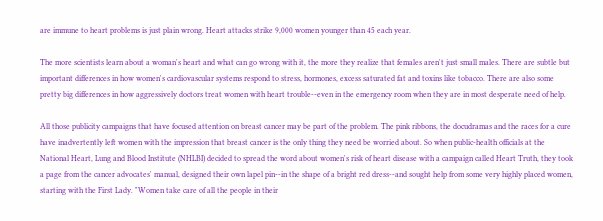are immune to heart problems is just plain wrong. Heart attacks strike 9,000 women younger than 45 each year.

The more scientists learn about a woman's heart and what can go wrong with it, the more they realize that females aren't just small males. There are subtle but important differences in how women's cardiovascular systems respond to stress, hormones, excess saturated fat and toxins like tobacco. There are also some pretty big differences in how aggressively doctors treat women with heart trouble--even in the emergency room when they are in most desperate need of help.

All those publicity campaigns that have focused attention on breast cancer may be part of the problem. The pink ribbons, the docudramas and the races for a cure have inadvertently left women with the impression that breast cancer is the only thing they need be worried about. So when public-health officials at the National Heart, Lung and Blood Institute (NHLBI) decided to spread the word about women's risk of heart disease with a campaign called Heart Truth, they took a page from the cancer advocates' manual, designed their own lapel pin--in the shape of a bright red dress--and sought help from some very highly placed women, starting with the First Lady. "Women take care of all the people in their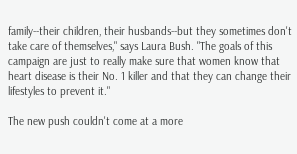family--their children, their husbands--but they sometimes don't take care of themselves," says Laura Bush. "The goals of this campaign are just to really make sure that women know that heart disease is their No. 1 killer and that they can change their lifestyles to prevent it."

The new push couldn't come at a more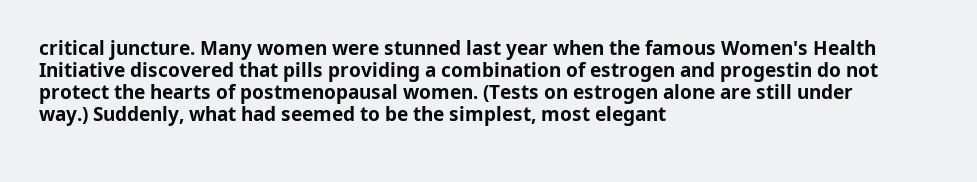critical juncture. Many women were stunned last year when the famous Women's Health Initiative discovered that pills providing a combination of estrogen and progestin do not protect the hearts of postmenopausal women. (Tests on estrogen alone are still under way.) Suddenly, what had seemed to be the simplest, most elegant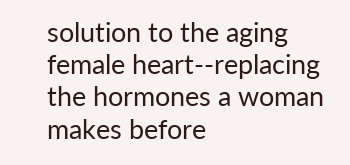solution to the aging female heart--replacing the hormones a woman makes before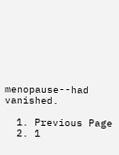menopause--had vanished.

  1. Previous Page
  2. 1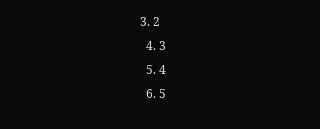3. 2
  4. 3
  5. 4
  6. 5